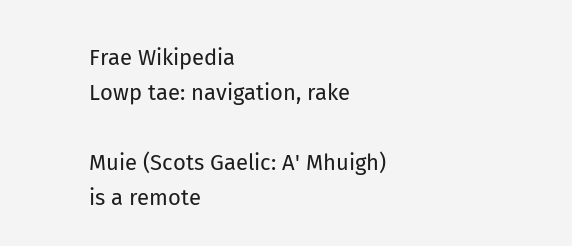Frae Wikipedia
Lowp tae: navigation, rake

Muie (Scots Gaelic: A' Mhuigh) is a remote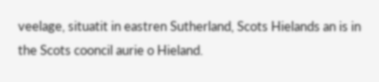veelage, situatit in eastren Sutherland, Scots Hielands an is in the Scots cooncil aurie o Hieland.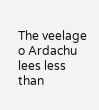The veelage o Ardachu lees less than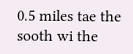0.5 miles tae the sooth wi the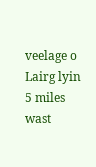veelage o Lairg lyin 5 miles wast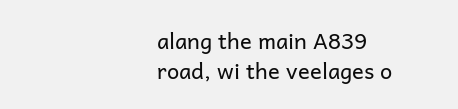alang the main A839 road, wi the veelages o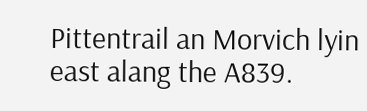Pittentrail an Morvich lyin east alang the A839.